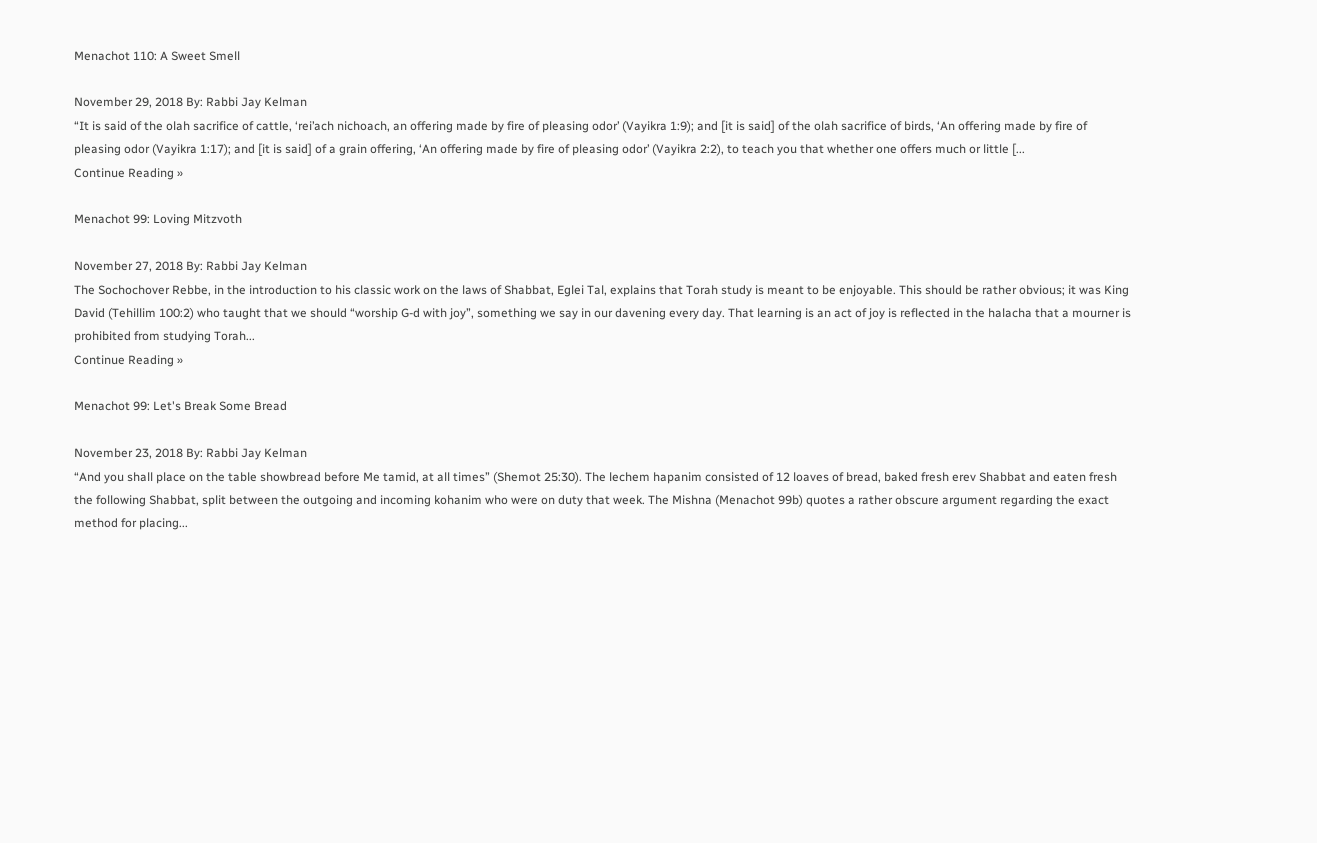Menachot 110: A Sweet Smell

November 29, 2018 By: Rabbi Jay Kelman
“It is said of the olah sacrifice of cattle, ‘rei’ach nichoach, an offering made by fire of pleasing odor’ (Vayikra 1:9); and [it is said] of the olah sacrifice of birds, ‘An offering made by fire of pleasing odor (Vayikra 1:17); and [it is said] of a grain offering, ‘An offering made by fire of pleasing odor’ (Vayikra 2:2), to teach you that whether one offers much or little [...
Continue Reading »

Menachot 99: Loving Mitzvoth

November 27, 2018 By: Rabbi Jay Kelman
The Sochochover Rebbe, in the introduction to his classic work on the laws of Shabbat, Eglei Tal, explains that Torah study is meant to be enjoyable. This should be rather obvious; it was King David (Tehillim 100:2) who taught that we should “worship G-d with joy”, something we say in our davening every day. That learning is an act of joy is reflected in the halacha that a mourner is prohibited from studying Torah...
Continue Reading »

Menachot 99: Let's Break Some Bread

November 23, 2018 By: Rabbi Jay Kelman
“And you shall place on the table showbread before Me tamid, at all times” (Shemot 25:30). The lechem hapanim consisted of 12 loaves of bread, baked fresh erev Shabbat and eaten fresh the following Shabbat, split between the outgoing and incoming kohanim who were on duty that week. The Mishna (Menachot 99b) quotes a rather obscure argument regarding the exact method for placing...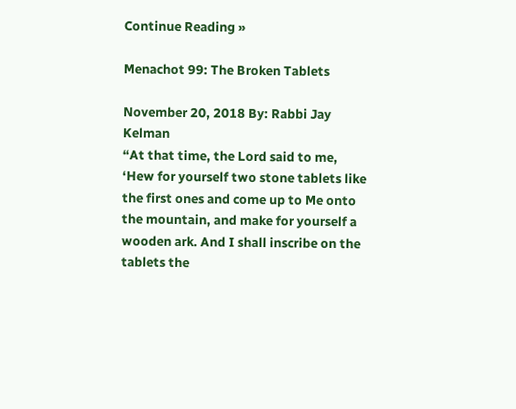Continue Reading »

Menachot 99: The Broken Tablets

November 20, 2018 By: Rabbi Jay Kelman
“At that time, the Lord said to me, ‘Hew for yourself two stone tablets like the first ones and come up to Me onto the mountain, and make for yourself a wooden ark. And I shall inscribe on the tablets the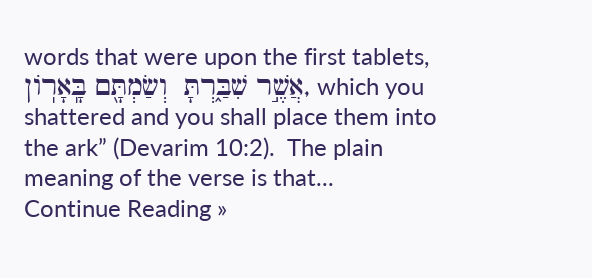words that were upon the first tablets, אֲשֶׁ֣ר שִׁבַּ֑רְתָּ  וְשַׂמְתָּ֖ם בָּֽאָרֽוֹן, which you shattered and you shall place them into the ark” (Devarim 10:2).  The plain meaning of the verse is that...
Continue Reading »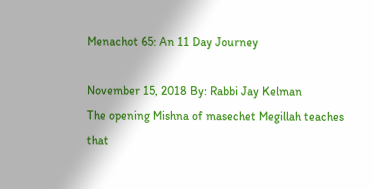Menachot 65: An 11 Day Journey

November 15, 2018 By: Rabbi Jay Kelman
The opening Mishna of masechet Megillah teaches that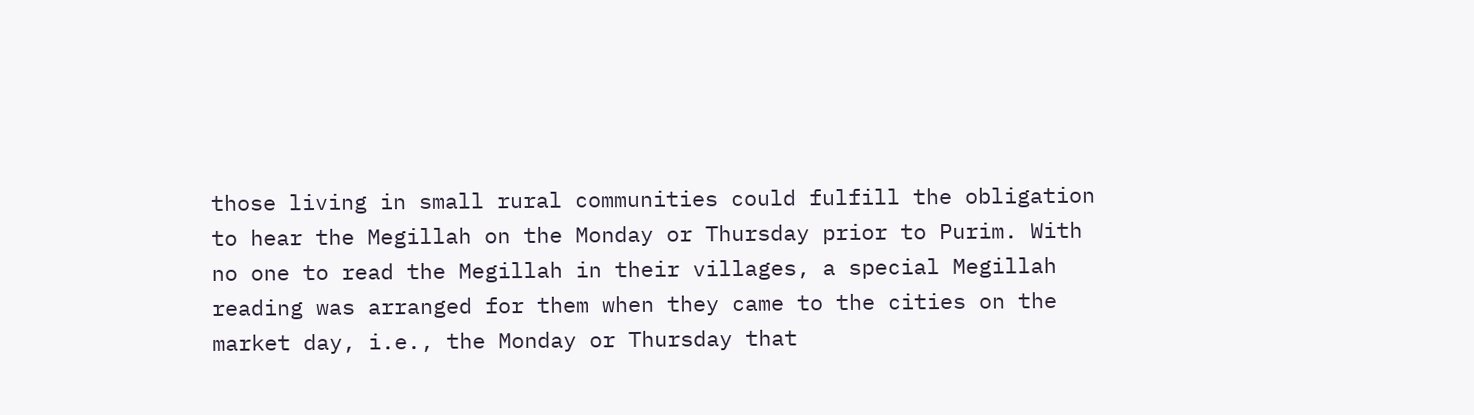those living in small rural communities could fulfill the obligation to hear the Megillah on the Monday or Thursday prior to Purim. With no one to read the Megillah in their villages, a special Megillah reading was arranged for them when they came to the cities on the market day, i.e., the Monday or Thursday that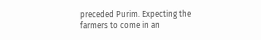preceded Purim. Expecting the farmers to come in an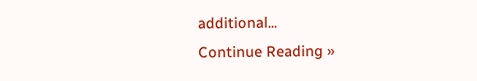additional...
Continue Reading »